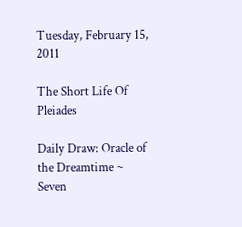Tuesday, February 15, 2011

The Short Life Of Pleiades

Daily Draw: Oracle of the Dreamtime ~ Seven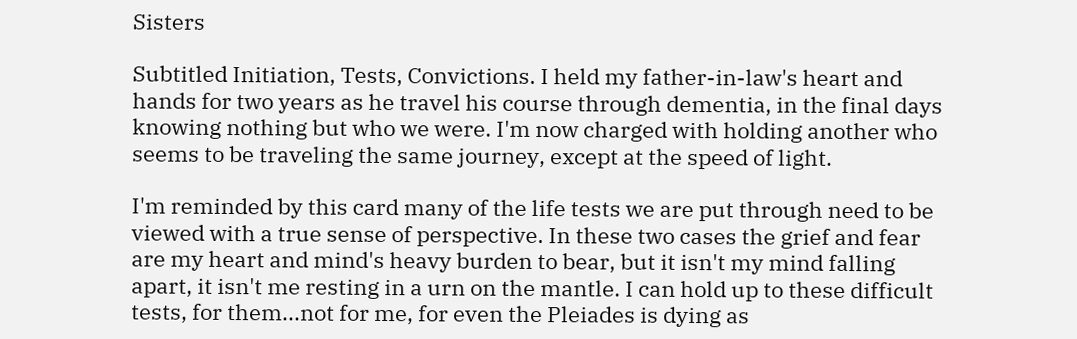Sisters

Subtitled Initiation, Tests, Convictions. I held my father-in-law's heart and hands for two years as he travel his course through dementia, in the final days knowing nothing but who we were. I'm now charged with holding another who seems to be traveling the same journey, except at the speed of light.

I'm reminded by this card many of the life tests we are put through need to be viewed with a true sense of perspective. In these two cases the grief and fear are my heart and mind's heavy burden to bear, but it isn't my mind falling apart, it isn't me resting in a urn on the mantle. I can hold up to these difficult tests, for them...not for me, for even the Pleiades is dying as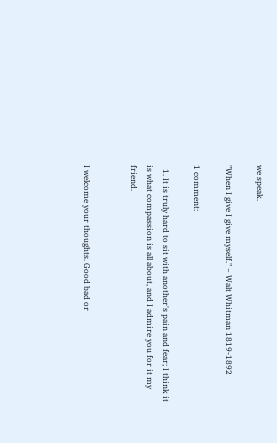we speak.

"When I give I give myself." ~ Walt Whitman 1819-1892

1 comment:

  1. It is truly hard to sit with another's pain and fear; I think it is what compassion is all about, and I admire you for it my friend.


I welcome your thoughts. Good bad or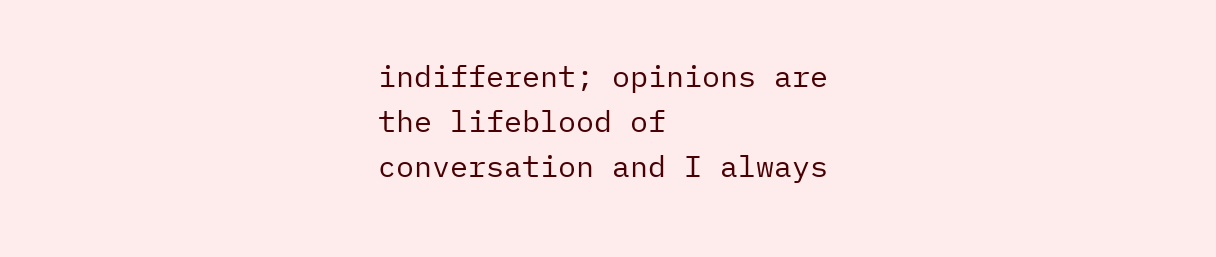indifferent; opinions are the lifeblood of conversation and I always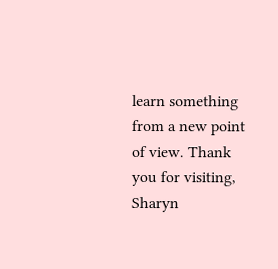learn something from a new point of view. Thank you for visiting, Sharyn